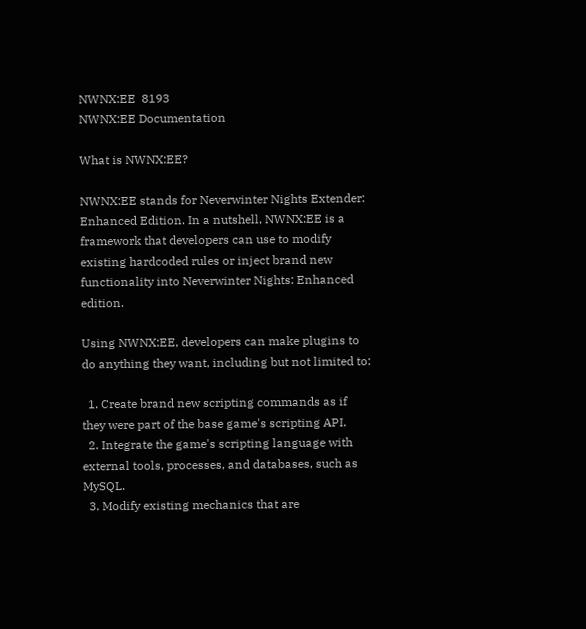NWNX:EE  8193
NWNX:EE Documentation

What is NWNX:EE?

NWNX:EE stands for Neverwinter Nights Extender: Enhanced Edition. In a nutshell, NWNX:EE is a framework that developers can use to modify existing hardcoded rules or inject brand new functionality into Neverwinter Nights: Enhanced edition.

Using NWNX:EE, developers can make plugins to do anything they want, including but not limited to:

  1. Create brand new scripting commands as if they were part of the base game's scripting API.
  2. Integrate the game's scripting language with external tools, processes, and databases, such as MySQL.
  3. Modify existing mechanics that are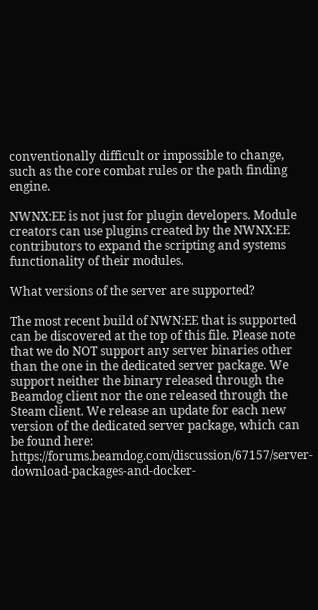conventionally difficult or impossible to change, such as the core combat rules or the path finding engine.

NWNX:EE is not just for plugin developers. Module creators can use plugins created by the NWNX:EE contributors to expand the scripting and systems functionality of their modules.

What versions of the server are supported?

The most recent build of NWN:EE that is supported can be discovered at the top of this file. Please note that we do NOT support any server binaries other than the one in the dedicated server package. We support neither the binary released through the Beamdog client nor the one released through the Steam client. We release an update for each new version of the dedicated server package, which can be found here: https://forums.beamdog.com/discussion/67157/server-download-packages-and-docker-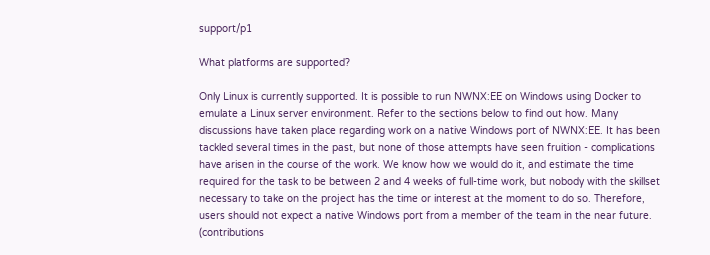support/p1

What platforms are supported?

Only Linux is currently supported. It is possible to run NWNX:EE on Windows using Docker to emulate a Linux server environment. Refer to the sections below to find out how. Many discussions have taken place regarding work on a native Windows port of NWNX:EE. It has been tackled several times in the past, but none of those attempts have seen fruition - complications have arisen in the course of the work. We know how we would do it, and estimate the time required for the task to be between 2 and 4 weeks of full-time work, but nobody with the skillset necessary to take on the project has the time or interest at the moment to do so. Therefore, users should not expect a native Windows port from a member of the team in the near future. (contributions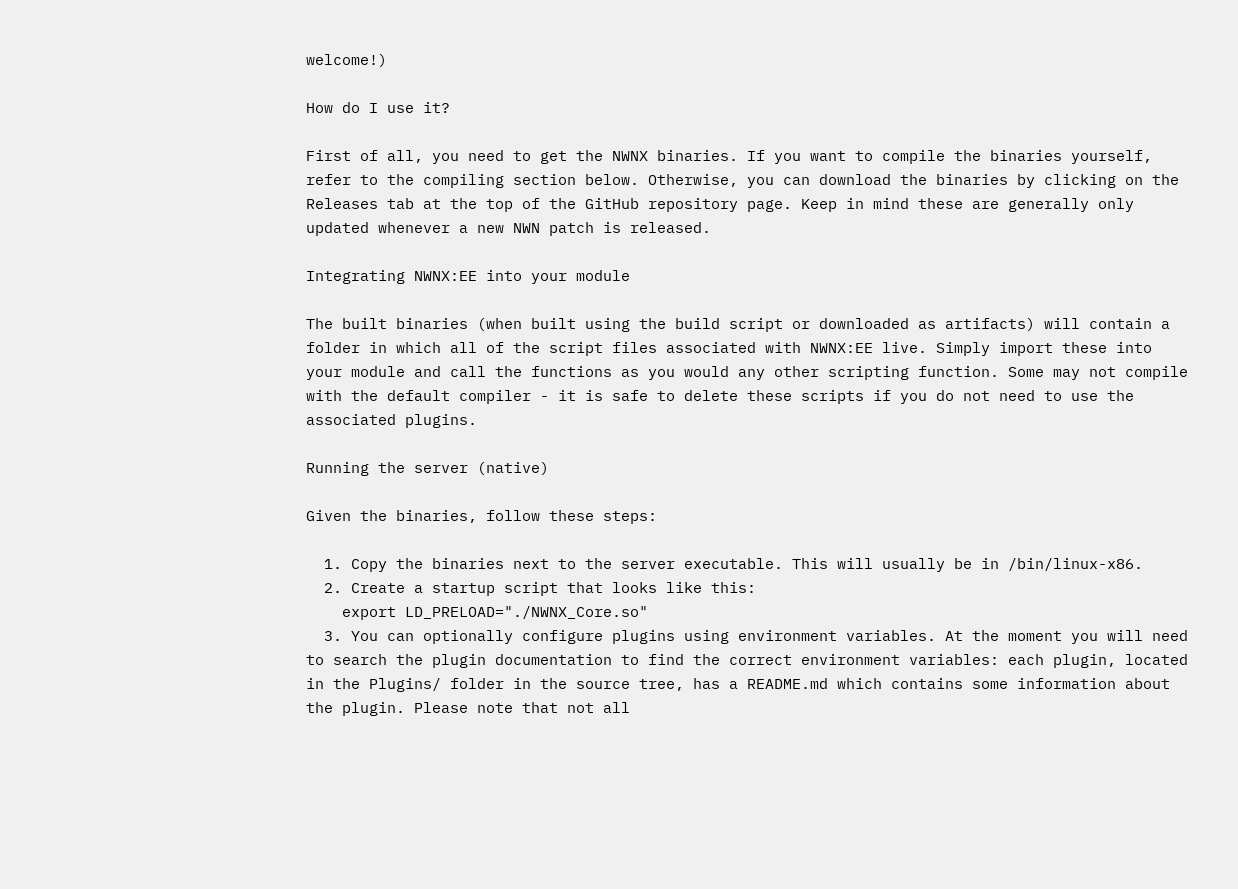welcome!)

How do I use it?

First of all, you need to get the NWNX binaries. If you want to compile the binaries yourself, refer to the compiling section below. Otherwise, you can download the binaries by clicking on the Releases tab at the top of the GitHub repository page. Keep in mind these are generally only updated whenever a new NWN patch is released.

Integrating NWNX:EE into your module

The built binaries (when built using the build script or downloaded as artifacts) will contain a folder in which all of the script files associated with NWNX:EE live. Simply import these into your module and call the functions as you would any other scripting function. Some may not compile with the default compiler - it is safe to delete these scripts if you do not need to use the associated plugins.

Running the server (native)

Given the binaries, follow these steps:

  1. Copy the binaries next to the server executable. This will usually be in /bin/linux-x86.
  2. Create a startup script that looks like this:
    export LD_PRELOAD="./NWNX_Core.so"
  3. You can optionally configure plugins using environment variables. At the moment you will need to search the plugin documentation to find the correct environment variables: each plugin, located in the Plugins/ folder in the source tree, has a README.md which contains some information about the plugin. Please note that not all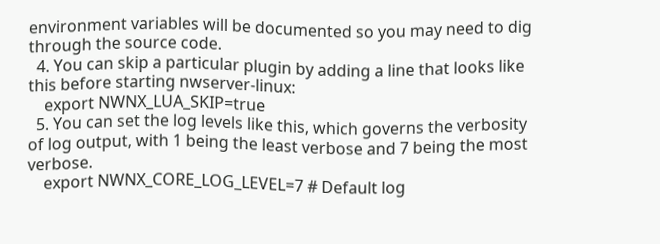environment variables will be documented so you may need to dig through the source code.
  4. You can skip a particular plugin by adding a line that looks like this before starting nwserver-linux:
    export NWNX_LUA_SKIP=true
  5. You can set the log levels like this, which governs the verbosity of log output, with 1 being the least verbose and 7 being the most verbose.
    export NWNX_CORE_LOG_LEVEL=7 # Default log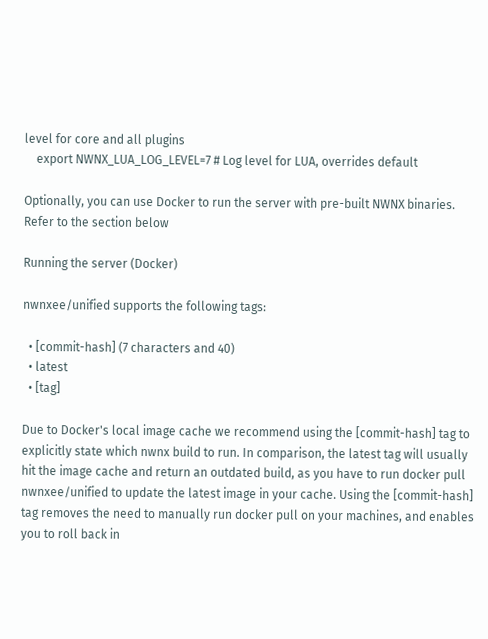level for core and all plugins
    export NWNX_LUA_LOG_LEVEL=7 # Log level for LUA, overrides default

Optionally, you can use Docker to run the server with pre-built NWNX binaries. Refer to the section below

Running the server (Docker)

nwnxee/unified supports the following tags:

  • [commit-hash] (7 characters and 40)
  • latest
  • [tag]

Due to Docker's local image cache we recommend using the [commit-hash] tag to explicitly state which nwnx build to run. In comparison, the latest tag will usually hit the image cache and return an outdated build, as you have to run docker pull nwnxee/unified to update the latest image in your cache. Using the [commit-hash] tag removes the need to manually run docker pull on your machines, and enables you to roll back in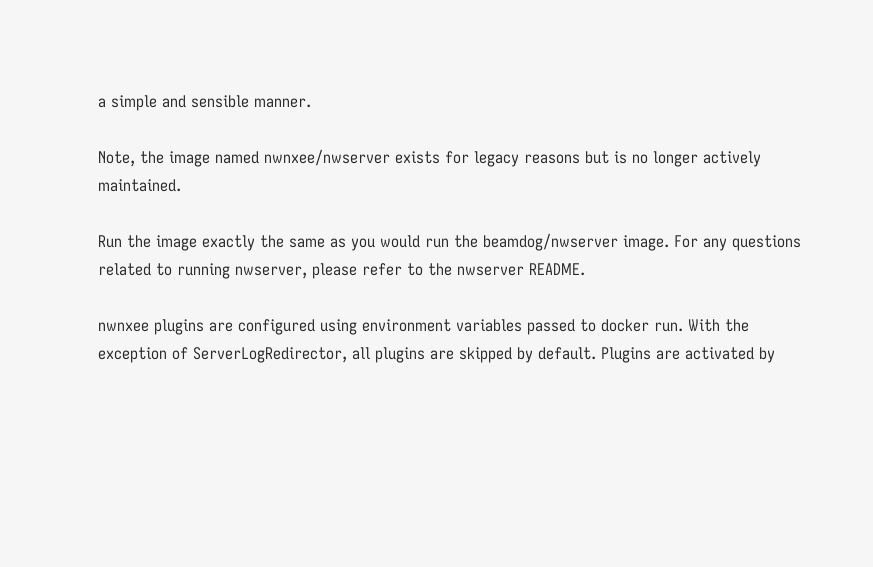a simple and sensible manner.

Note, the image named nwnxee/nwserver exists for legacy reasons but is no longer actively maintained.

Run the image exactly the same as you would run the beamdog/nwserver image. For any questions related to running nwserver, please refer to the nwserver README.

nwnxee plugins are configured using environment variables passed to docker run. With the exception of ServerLogRedirector, all plugins are skipped by default. Plugins are activated by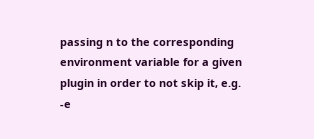passing n to the corresponding environment variable for a given plugin in order to not skip it, e.g. -e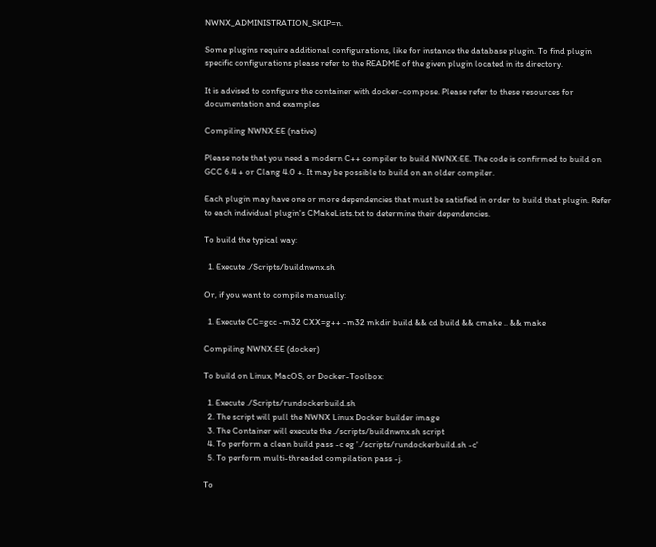NWNX_ADMINISTRATION_SKIP=n.

Some plugins require additional configurations, like for instance the database plugin. To find plugin specific configurations please refer to the README of the given plugin located in its directory.

It is advised to configure the container with docker-compose. Please refer to these resources for documentation and examples

Compiling NWNX:EE (native)

Please note that you need a modern C++ compiler to build NWNX:EE. The code is confirmed to build on GCC 6.4 + or Clang 4.0 +. It may be possible to build on an older compiler.

Each plugin may have one or more dependencies that must be satisfied in order to build that plugin. Refer to each individual plugin's CMakeLists.txt to determine their dependencies.

To build the typical way:

  1. Execute ./Scripts/buildnwnx.sh

Or, if you want to compile manually:

  1. Execute CC=gcc -m32 CXX=g++ -m32 mkdir build && cd build && cmake .. && make

Compiling NWNX:EE (docker)

To build on Linux, MacOS, or Docker-Toolbox:

  1. Execute ./Scripts/rundockerbuild.sh
  2. The script will pull the NWNX Linux Docker builder image
  3. The Container will execute the ./scripts/buildnwnx.sh script
  4. To perform a clean build pass -c eg './scripts/rundockerbuild.sh -c'
  5. To perform multi-threaded compilation pass -j.

To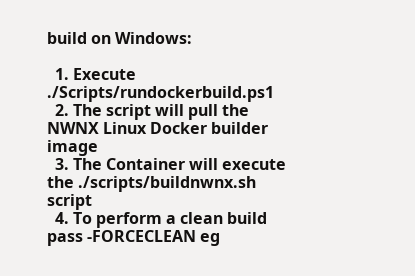build on Windows:

  1. Execute ./Scripts/rundockerbuild.ps1
  2. The script will pull the NWNX Linux Docker builder image
  3. The Container will execute the ./scripts/buildnwnx.sh script
  4. To perform a clean build pass -FORCECLEAN eg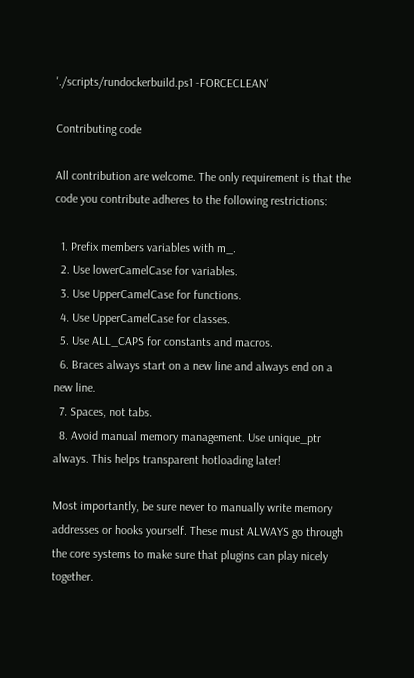'./scripts/rundockerbuild.ps1 -FORCECLEAN'

Contributing code

All contribution are welcome. The only requirement is that the code you contribute adheres to the following restrictions:

  1. Prefix members variables with m_.
  2. Use lowerCamelCase for variables.
  3. Use UpperCamelCase for functions.
  4. Use UpperCamelCase for classes.
  5. Use ALL_CAPS for constants and macros.
  6. Braces always start on a new line and always end on a new line.
  7. Spaces, not tabs.
  8. Avoid manual memory management. Use unique_ptr always. This helps transparent hotloading later!

Most importantly, be sure never to manually write memory addresses or hooks yourself. These must ALWAYS go through the core systems to make sure that plugins can play nicely together.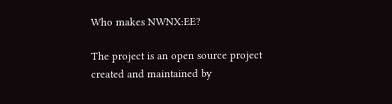Who makes NWNX:EE?

The project is an open source project created and maintained by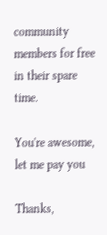community members for free in their spare time.

You're awesome, let me pay you

Thanks,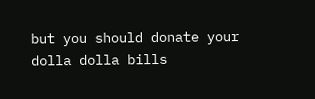but you should donate your dolla dolla bills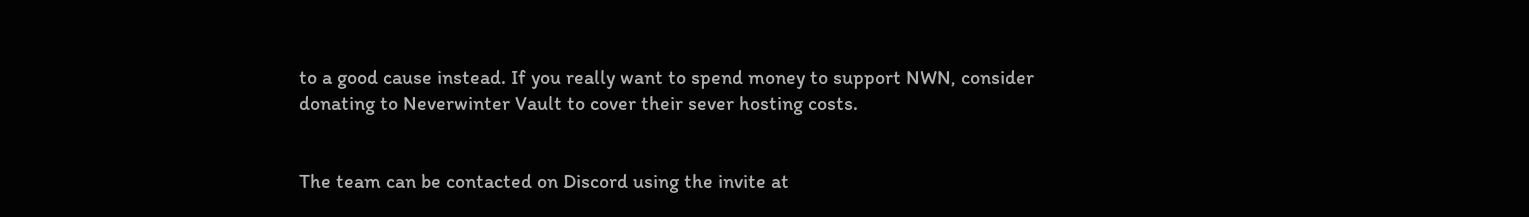to a good cause instead. If you really want to spend money to support NWN, consider donating to Neverwinter Vault to cover their sever hosting costs.


The team can be contacted on Discord using the invite at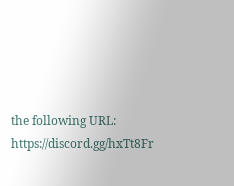the following URL: https://discord.gg/hxTt8Fr